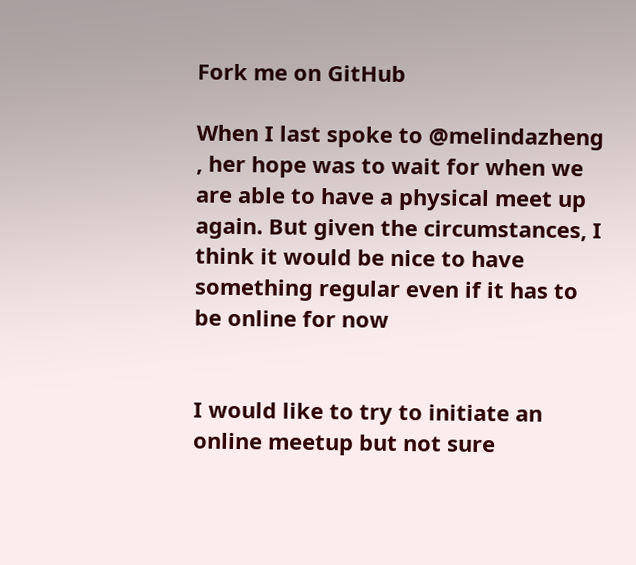Fork me on GitHub

When I last spoke to @melindazheng , her hope was to wait for when we are able to have a physical meet up again. But given the circumstances, I think it would be nice to have something regular even if it has to be online for now


I would like to try to initiate an online meetup but not sure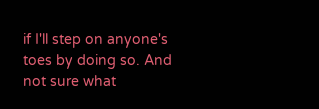if I'll step on anyone's toes by doing so. And not sure what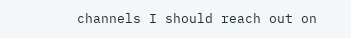channels I should reach out on